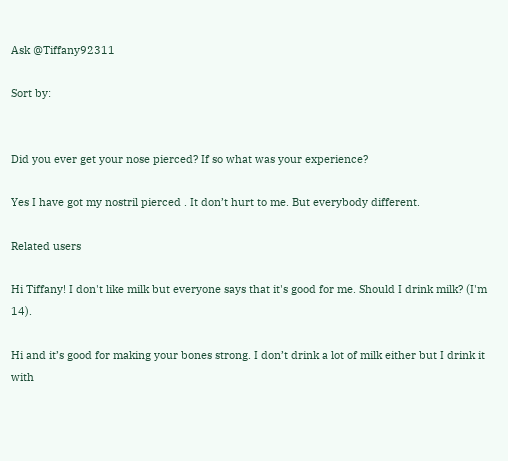Ask @Tiffany92311

Sort by:


Did you ever get your nose pierced? If so what was your experience?

Yes I have got my nostril pierced . It don’t hurt to me. But everybody different.

Related users

Hi Tiffany! I don't like milk but everyone says that it's good for me. Should I drink milk? (I'm 14).

Hi and it’s good for making your bones strong. I don’t drink a lot of milk either but I drink it with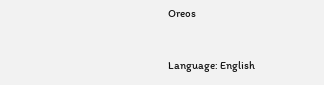Oreos


Language: English